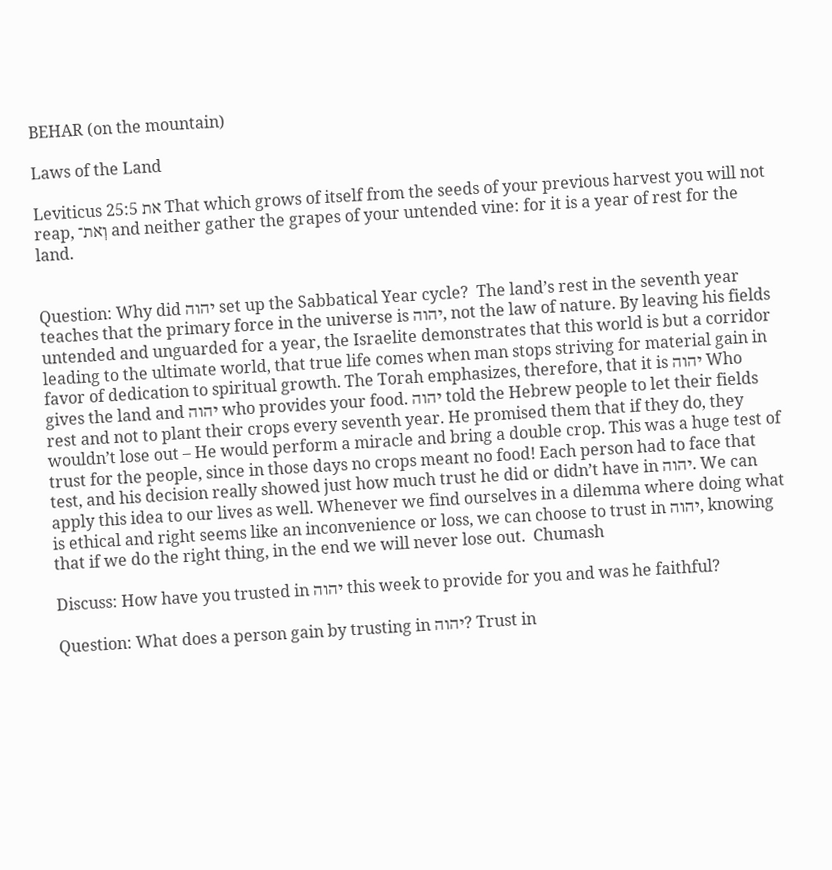BEHAR (on the mountain)

Laws of the Land

Leviticus 25:5 את That which grows of itself from the seeds of your previous harvest you will not reap, וְאת־ and neither gather the grapes of your untended vine: for it is a year of rest for the land.


Question: Why did יהוה set up the Sabbatical Year cycle?  The land’s rest in the seventh year teaches that the primary force in the universe is יהוה, not the law of nature. By leaving his fields untended and unguarded for a year, the Israelite demonstrates that this world is but a corridor leading to the ultimate world, that true life comes when man stops striving for material gain in favor of dedication to spiritual growth. The Torah emphasizes, therefore, that it is יהוה Who gives the land and יהוה who provides your food. יהוה told the Hebrew people to let their fields rest and not to plant their crops every seventh year. He promised them that if they do, they wouldn’t lose out – He would perform a miracle and bring a double crop. This was a huge test of trust for the people, since in those days no crops meant no food! Each person had to face that test, and his decision really showed just how much trust he did or didn’t have in יהוה. We can apply this idea to our lives as well. Whenever we find ourselves in a dilemma where doing what is ethical and right seems like an inconvenience or loss, we can choose to trust in יהוה, knowing that if we do the right thing, in the end we will never lose out.  Chumash

Discuss: How have you trusted in יהוה this week to provide for you and was he faithful?

Question: What does a person gain by trusting in יהוה? Trust in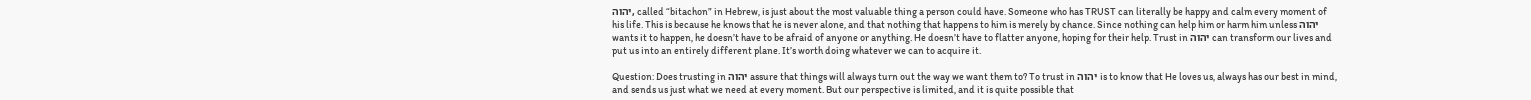יהוה, called “bitachon” in Hebrew, is just about the most valuable thing a person could have. Someone who has TRUST can literally be happy and calm every moment of his life. This is because he knows that he is never alone, and that nothing that happens to him is merely by chance. Since nothing can help him or harm him unless יהוה wants it to happen, he doesn’t have to be afraid of anyone or anything. He doesn’t have to flatter anyone, hoping for their help. Trust in יהוה can transform our lives and put us into an entirely different plane. It’s worth doing whatever we can to acquire it.

Question: Does trusting in יהוה assure that things will always turn out the way we want them to? To trust in יהוה is to know that He loves us, always has our best in mind, and sends us just what we need at every moment. But our perspective is limited, and it is quite possible that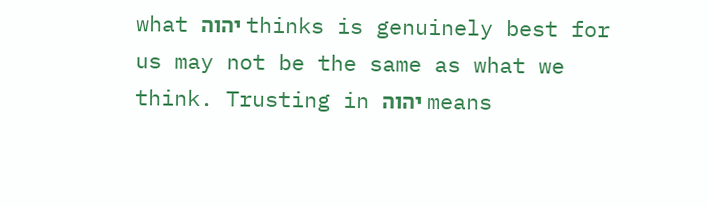what יהוה thinks is genuinely best for us may not be the same as what we think. Trusting in יהוה means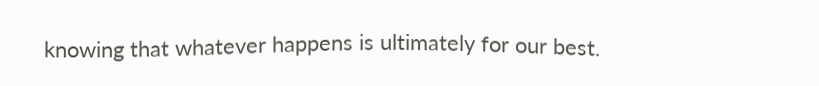knowing that whatever happens is ultimately for our best.